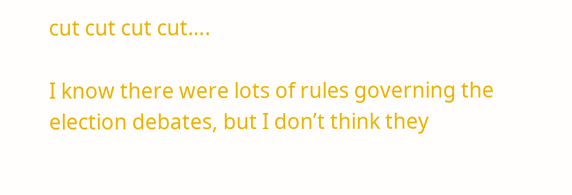cut cut cut cut….

I know there were lots of rules governing the election debates, but I don’t think they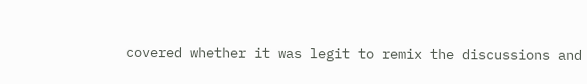covered whether it was legit to remix the discussions and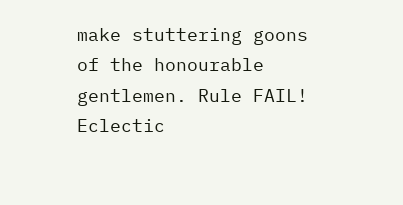make stuttering goons of the honourable gentlemen. Rule FAIL! Eclectic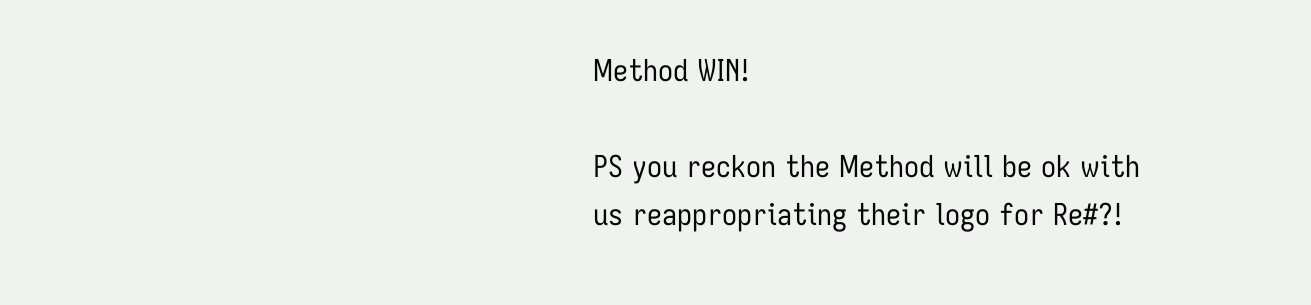Method WIN!

PS you reckon the Method will be ok with us reappropriating their logo for Re#?!